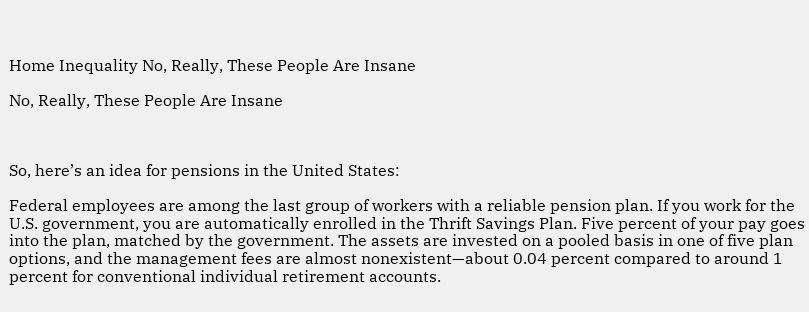Home Inequality No, Really, These People Are Insane

No, Really, These People Are Insane



So, here’s an idea for pensions in the United States:

Federal employees are among the last group of workers with a reliable pension plan. If you work for the U.S. government, you are automatically enrolled in the Thrift Savings Plan. Five percent of your pay goes into the plan, matched by the government. The assets are invested on a pooled basis in one of five plan options, and the management fees are almost nonexistent—about 0.04 percent compared to around 1 percent for conventional individual retirement accounts.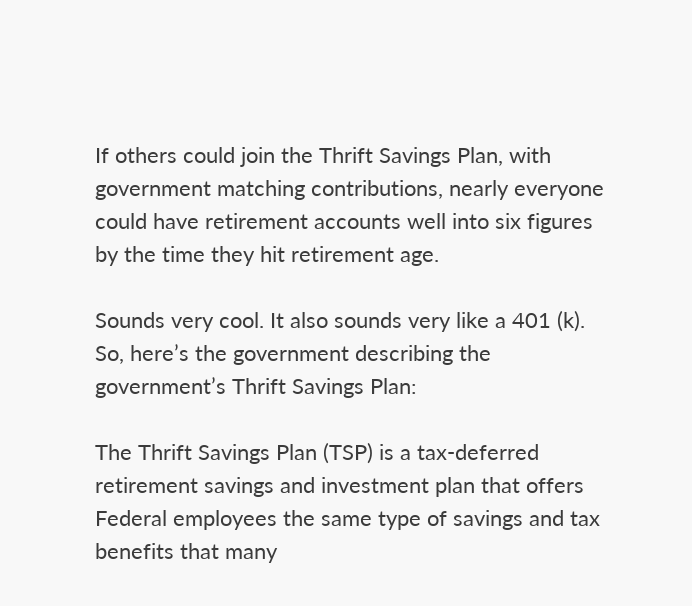If others could join the Thrift Savings Plan, with government matching contributions, nearly everyone could have retirement accounts well into six figures by the time they hit retirement age.

Sounds very cool. It also sounds very like a 401 (k). So, here’s the government describing the government’s Thrift Savings Plan:

The Thrift Savings Plan (TSP) is a tax-deferred retirement savings and investment plan that offers Federal employees the same type of savings and tax benefits that many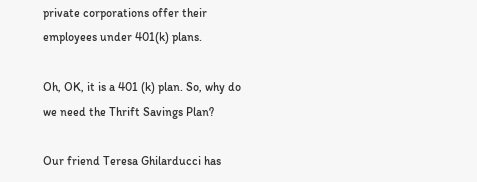private corporations offer their employees under 401(k) plans.

Oh, OK, it is a 401 (k) plan. So, why do we need the Thrift Savings Plan?

Our friend Teresa Ghilarducci has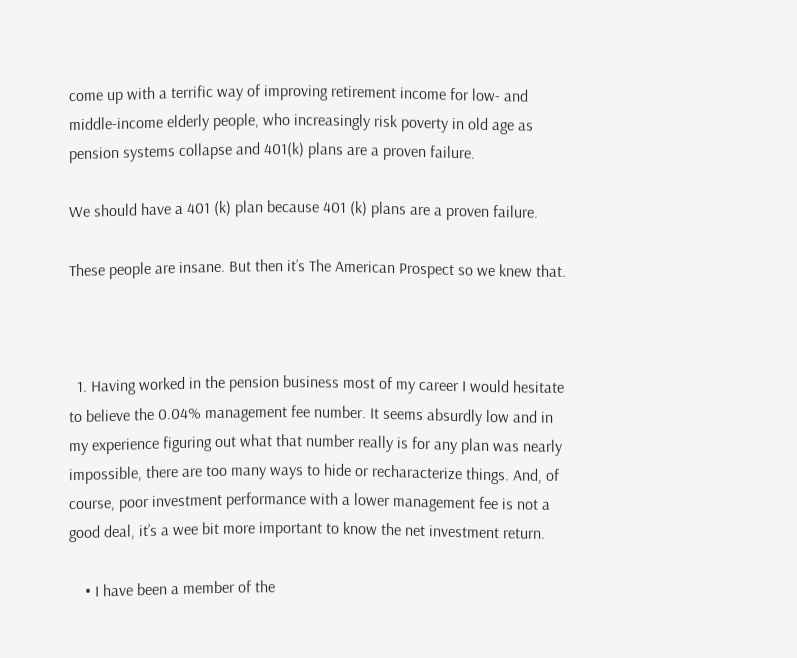come up with a terrific way of improving retirement income for low- and middle-income elderly people, who increasingly risk poverty in old age as pension systems collapse and 401(k) plans are a proven failure.

We should have a 401 (k) plan because 401 (k) plans are a proven failure.

These people are insane. But then it’s The American Prospect so we knew that.



  1. Having worked in the pension business most of my career I would hesitate to believe the 0.04% management fee number. It seems absurdly low and in my experience figuring out what that number really is for any plan was nearly impossible, there are too many ways to hide or recharacterize things. And, of course, poor investment performance with a lower management fee is not a good deal, it’s a wee bit more important to know the net investment return.

    • I have been a member of the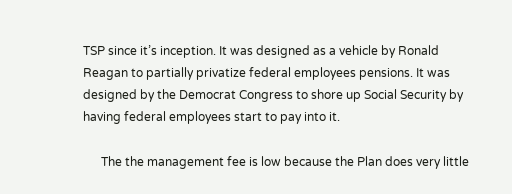TSP since it’s inception. It was designed as a vehicle by Ronald Reagan to partially privatize federal employees pensions. It was designed by the Democrat Congress to shore up Social Security by having federal employees start to pay into it.

      The the management fee is low because the Plan does very little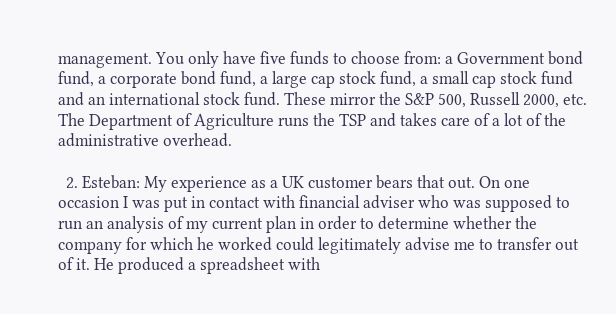management. You only have five funds to choose from: a Government bond fund, a corporate bond fund, a large cap stock fund, a small cap stock fund and an international stock fund. These mirror the S&P 500, Russell 2000, etc. The Department of Agriculture runs the TSP and takes care of a lot of the administrative overhead.

  2. Esteban: My experience as a UK customer bears that out. On one occasion I was put in contact with financial adviser who was supposed to run an analysis of my current plan in order to determine whether the company for which he worked could legitimately advise me to transfer out of it. He produced a spreadsheet with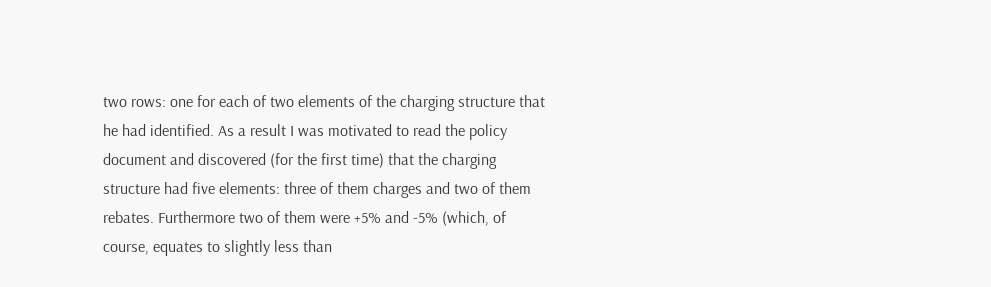two rows: one for each of two elements of the charging structure that he had identified. As a result I was motivated to read the policy document and discovered (for the first time) that the charging structure had five elements: three of them charges and two of them rebates. Furthermore two of them were +5% and -5% (which, of course, equates to slightly less than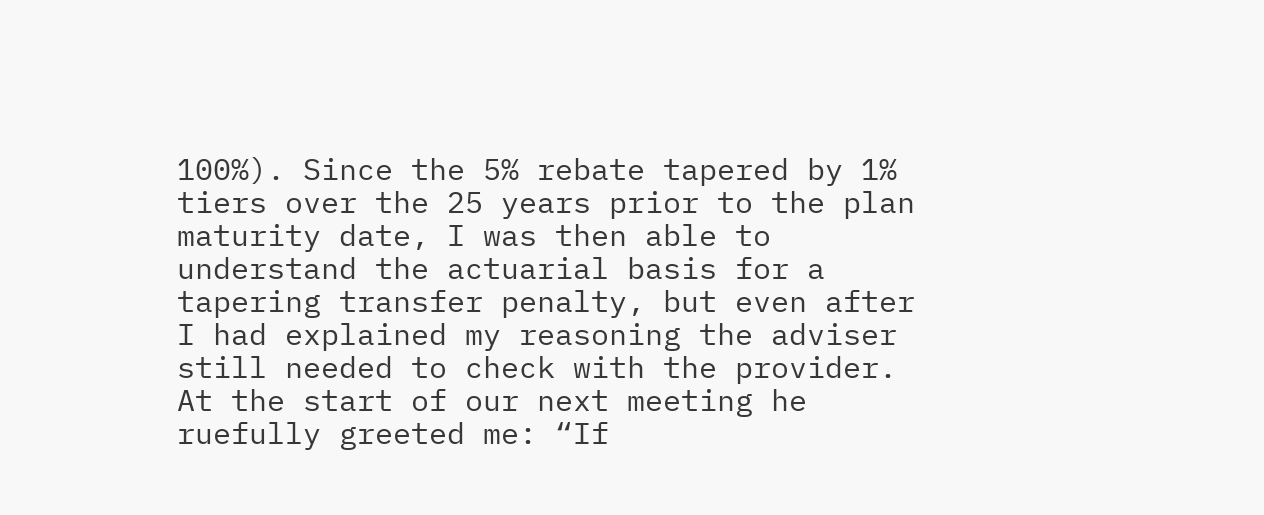100%). Since the 5% rebate tapered by 1% tiers over the 25 years prior to the plan maturity date, I was then able to understand the actuarial basis for a tapering transfer penalty, but even after I had explained my reasoning the adviser still needed to check with the provider. At the start of our next meeting he ruefully greeted me: “If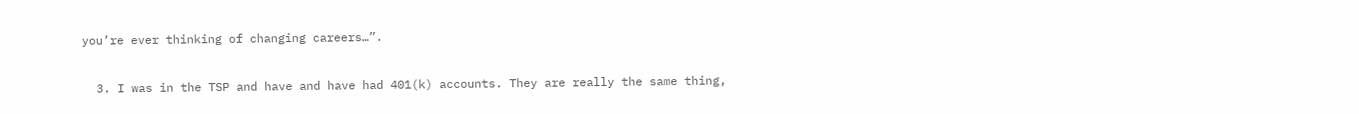you’re ever thinking of changing careers…”.

  3. I was in the TSP and have and have had 401(k) accounts. They are really the same thing,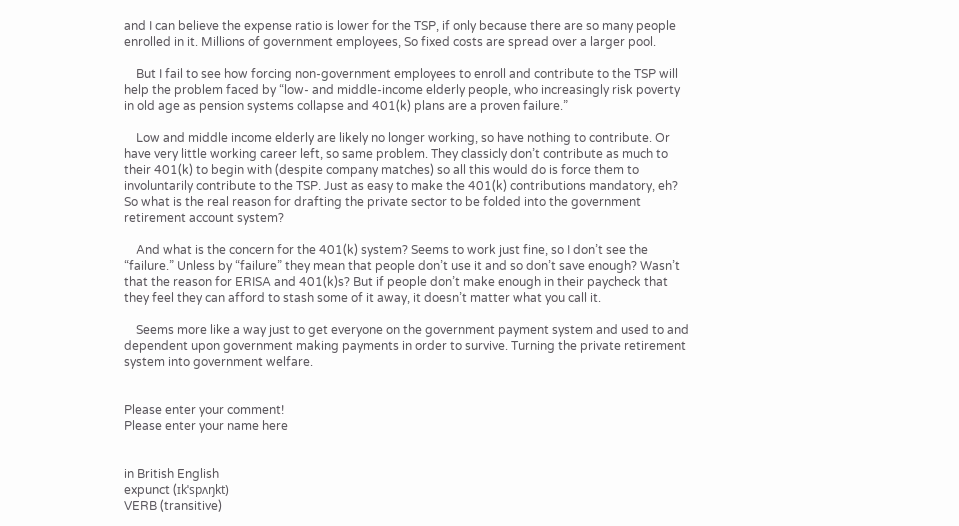and I can believe the expense ratio is lower for the TSP, if only because there are so many people enrolled in it. Millions of government employees, So fixed costs are spread over a larger pool.

    But I fail to see how forcing non-government employees to enroll and contribute to the TSP will help the problem faced by “low- and middle-income elderly people, who increasingly risk poverty in old age as pension systems collapse and 401(k) plans are a proven failure.”

    Low and middle income elderly are likely no longer working, so have nothing to contribute. Or have very little working career left, so same problem. They classicly don’t contribute as much to their 401(k) to begin with (despite company matches) so all this would do is force them to involuntarily contribute to the TSP. Just as easy to make the 401(k) contributions mandatory, eh? So what is the real reason for drafting the private sector to be folded into the government retirement account system?

    And what is the concern for the 401(k) system? Seems to work just fine, so I don’t see the “failure.” Unless by “failure” they mean that people don’t use it and so don’t save enough? Wasn’t that the reason for ERISA and 401(k)s? But if people don’t make enough in their paycheck that they feel they can afford to stash some of it away, it doesn’t matter what you call it.

    Seems more like a way just to get everyone on the government payment system and used to and dependent upon government making payments in order to survive. Turning the private retirement system into government welfare.


Please enter your comment!
Please enter your name here


in British English
expunct (ɪkˈspʌŋkt)
VERB (transitive)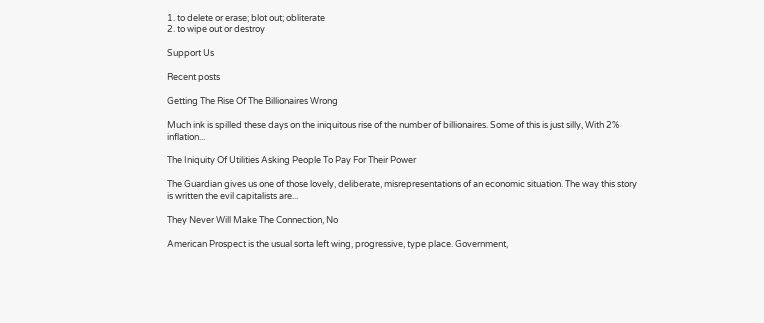1. to delete or erase; blot out; obliterate
2. to wipe out or destroy

Support Us

Recent posts

Getting The Rise Of The Billionaires Wrong

Much ink is spilled these days on the iniquitous rise of the number of billionaires. Some of this is just silly, With 2% inflation...

The Iniquity Of Utilities Asking People To Pay For Their Power

The Guardian gives us one of those lovely, deliberate, misrepresentations of an economic situation. The way this story is written the evil capitalists are...

They Never Will Make The Connection, No

American Prospect is the usual sorta left wing, progressive, type place. Government,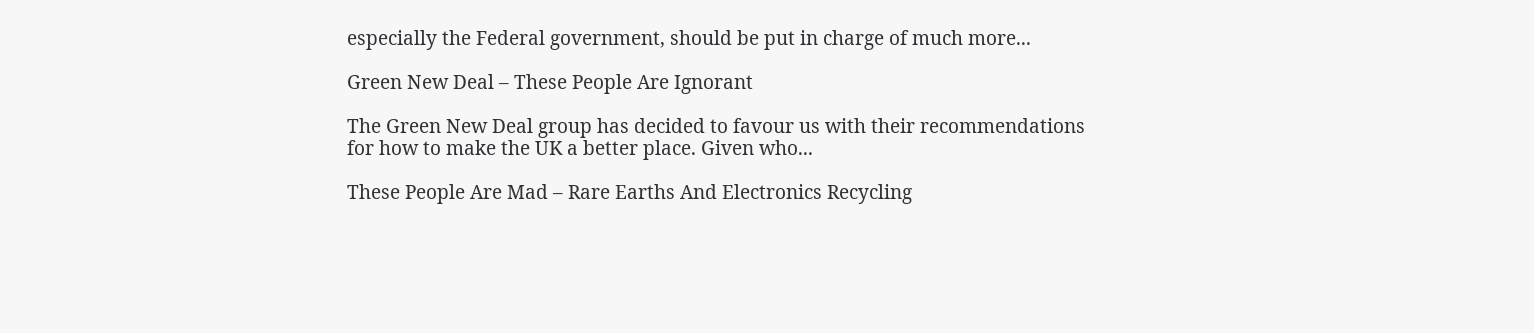especially the Federal government, should be put in charge of much more...

Green New Deal – These People Are Ignorant

The Green New Deal group has decided to favour us with their recommendations for how to make the UK a better place. Given who...

These People Are Mad – Rare Earths And Electronics Recycling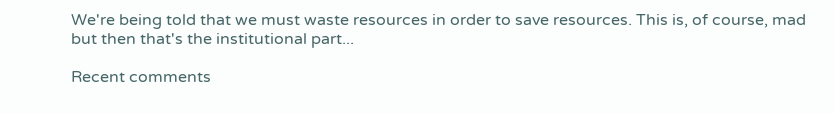We're being told that we must waste resources in order to save resources. This is, of course, mad but then that's the institutional part...

Recent comments